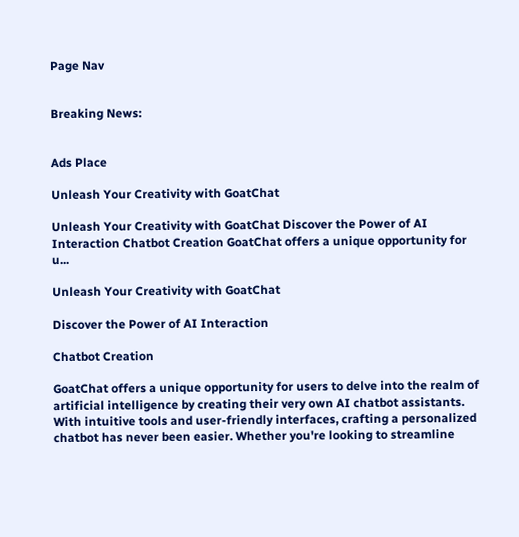Page Nav


Breaking News:


Ads Place

Unleash Your Creativity with GoatChat

Unleash Your Creativity with GoatChat Discover the Power of AI Interaction Chatbot Creation GoatChat offers a unique opportunity for u...

Unleash Your Creativity with GoatChat

Discover the Power of AI Interaction

Chatbot Creation

GoatChat offers a unique opportunity for users to delve into the realm of artificial intelligence by creating their very own AI chatbot assistants. With intuitive tools and user-friendly interfaces, crafting a personalized chatbot has never been easier. Whether you're looking to streamline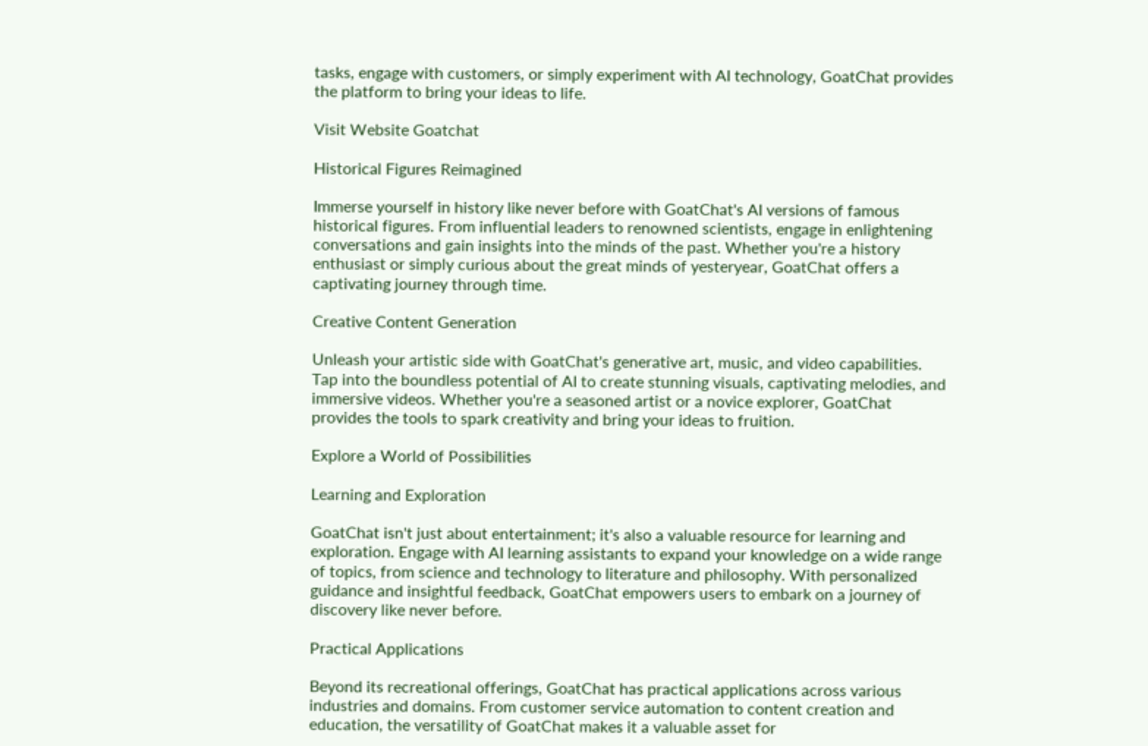tasks, engage with customers, or simply experiment with AI technology, GoatChat provides the platform to bring your ideas to life.

Visit Website Goatchat

Historical Figures Reimagined

Immerse yourself in history like never before with GoatChat's AI versions of famous historical figures. From influential leaders to renowned scientists, engage in enlightening conversations and gain insights into the minds of the past. Whether you're a history enthusiast or simply curious about the great minds of yesteryear, GoatChat offers a captivating journey through time.

Creative Content Generation

Unleash your artistic side with GoatChat's generative art, music, and video capabilities. Tap into the boundless potential of AI to create stunning visuals, captivating melodies, and immersive videos. Whether you're a seasoned artist or a novice explorer, GoatChat provides the tools to spark creativity and bring your ideas to fruition.

Explore a World of Possibilities

Learning and Exploration

GoatChat isn't just about entertainment; it's also a valuable resource for learning and exploration. Engage with AI learning assistants to expand your knowledge on a wide range of topics, from science and technology to literature and philosophy. With personalized guidance and insightful feedback, GoatChat empowers users to embark on a journey of discovery like never before.

Practical Applications

Beyond its recreational offerings, GoatChat has practical applications across various industries and domains. From customer service automation to content creation and education, the versatility of GoatChat makes it a valuable asset for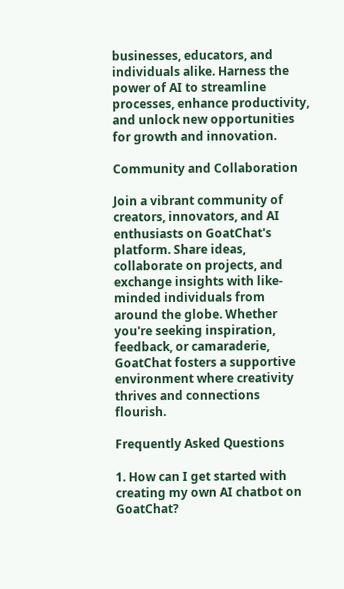businesses, educators, and individuals alike. Harness the power of AI to streamline processes, enhance productivity, and unlock new opportunities for growth and innovation.

Community and Collaboration

Join a vibrant community of creators, innovators, and AI enthusiasts on GoatChat's platform. Share ideas, collaborate on projects, and exchange insights with like-minded individuals from around the globe. Whether you're seeking inspiration, feedback, or camaraderie, GoatChat fosters a supportive environment where creativity thrives and connections flourish.

Frequently Asked Questions

1. How can I get started with creating my own AI chatbot on GoatChat?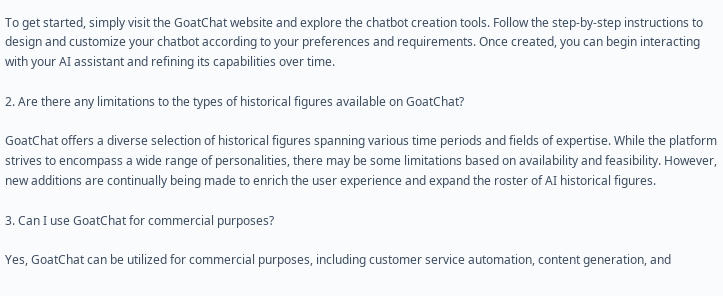To get started, simply visit the GoatChat website and explore the chatbot creation tools. Follow the step-by-step instructions to design and customize your chatbot according to your preferences and requirements. Once created, you can begin interacting with your AI assistant and refining its capabilities over time.

2. Are there any limitations to the types of historical figures available on GoatChat?

GoatChat offers a diverse selection of historical figures spanning various time periods and fields of expertise. While the platform strives to encompass a wide range of personalities, there may be some limitations based on availability and feasibility. However, new additions are continually being made to enrich the user experience and expand the roster of AI historical figures.

3. Can I use GoatChat for commercial purposes?

Yes, GoatChat can be utilized for commercial purposes, including customer service automation, content generation, and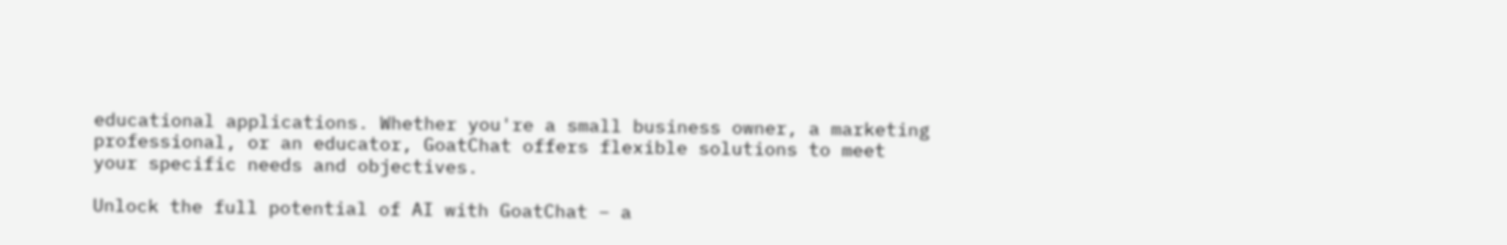educational applications. Whether you're a small business owner, a marketing professional, or an educator, GoatChat offers flexible solutions to meet your specific needs and objectives.

Unlock the full potential of AI with GoatChat – a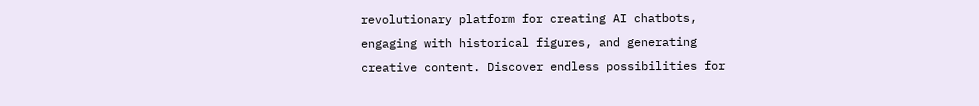revolutionary platform for creating AI chatbots, engaging with historical figures, and generating creative content. Discover endless possibilities for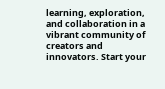learning, exploration, and collaboration in a vibrant community of creators and innovators. Start your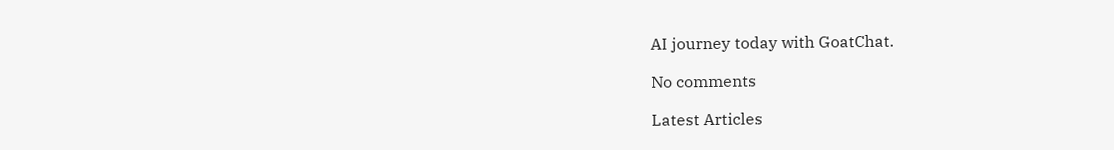AI journey today with GoatChat.

No comments

Latest Articles